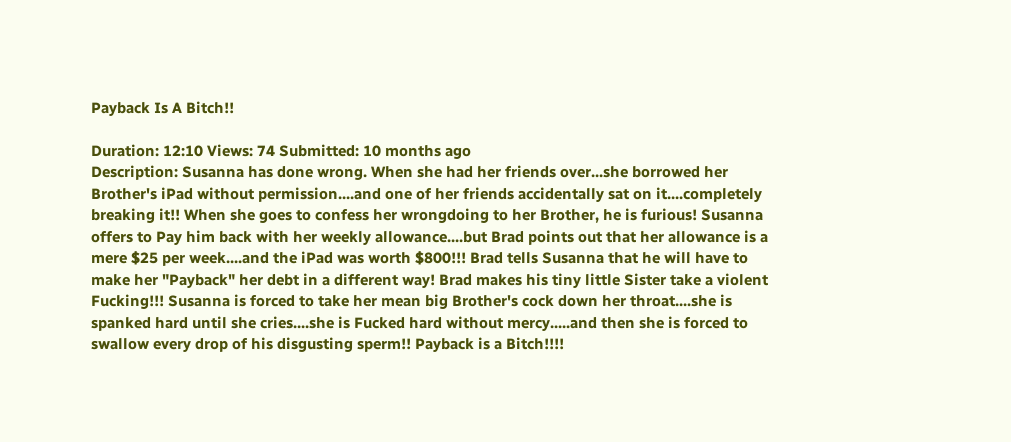Payback Is A Bitch!!

Duration: 12:10 Views: 74 Submitted: 10 months ago
Description: Susanna has done wrong. When she had her friends over...she borrowed her Brother's iPad without permission....and one of her friends accidentally sat on it....completely breaking it!! When she goes to confess her wrongdoing to her Brother, he is furious! Susanna offers to Pay him back with her weekly allowance....but Brad points out that her allowance is a mere $25 per week....and the iPad was worth $800!!! Brad tells Susanna that he will have to make her "Payback" her debt in a different way! Brad makes his tiny little Sister take a violent Fucking!!! Susanna is forced to take her mean big Brother's cock down her throat....she is spanked hard until she cries....she is Fucked hard without mercy.....and then she is forced to swallow every drop of his disgusting sperm!! Payback is a Bitch!!!!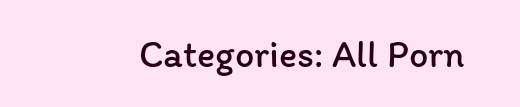Categories: All Porn